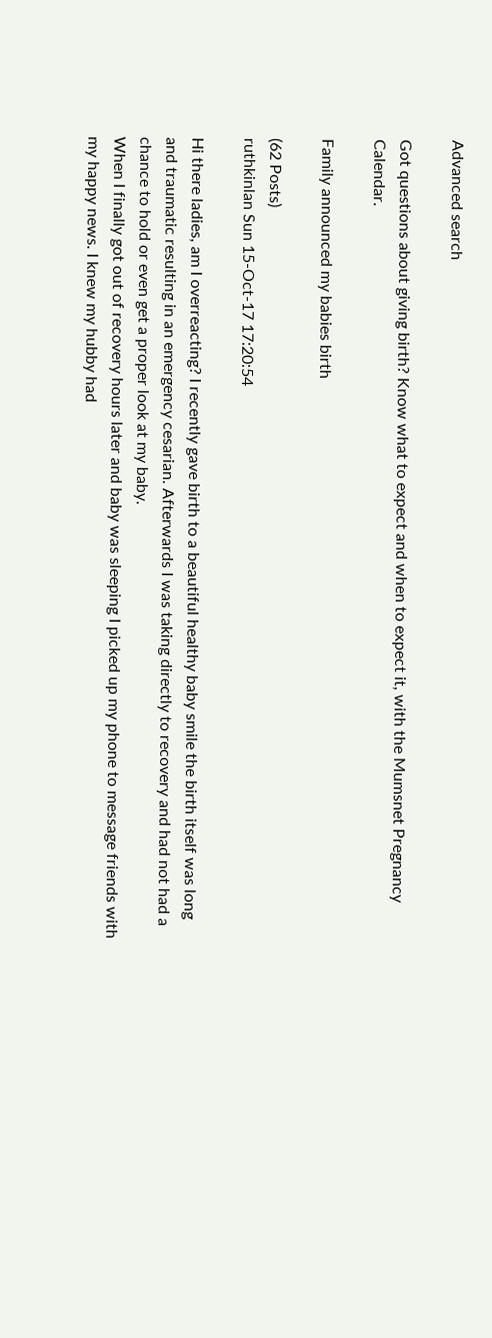Advanced search

Got questions about giving birth? Know what to expect and when to expect it, with the Mumsnet Pregnancy Calendar.

Family announced my babies birth

(62 Posts)
ruthkinlan Sun 15-Oct-17 17:20:54

Hi there ladies, am I overreacting? I recently gave birth to a beautiful healthy baby smile the birth itself was long and traumatic resulting in an emergency cesarian. Afterwards I was taking directly to recovery and had not had a chance to hold or even get a proper look at my baby.
When I finally got out of recovery hours later and baby was sleeping I picked up my phone to message friends with my happy news. I knew my hubby had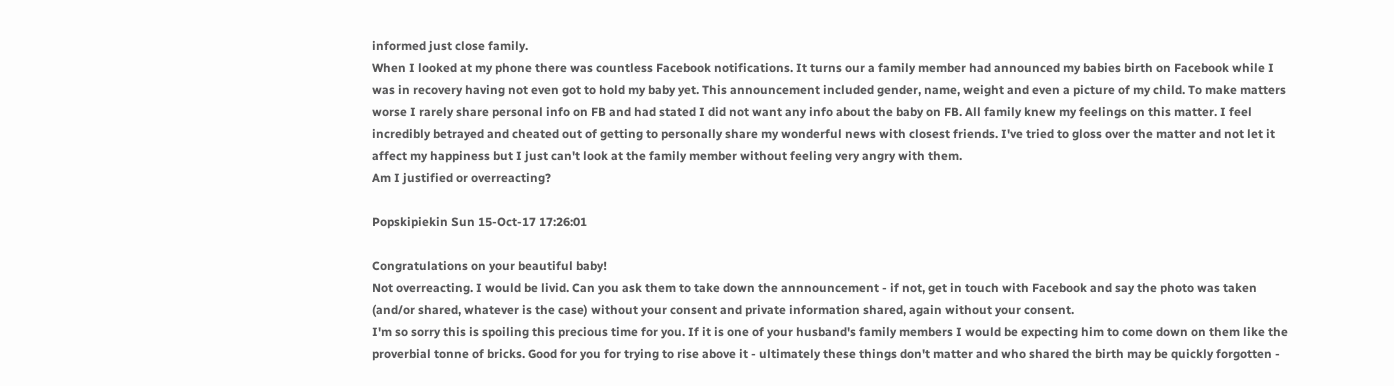informed just close family.
When I looked at my phone there was countless Facebook notifications. It turns our a family member had announced my babies birth on Facebook while I was in recovery having not even got to hold my baby yet. This announcement included gender, name, weight and even a picture of my child. To make matters worse I rarely share personal info on FB and had stated I did not want any info about the baby on FB. All family knew my feelings on this matter. I feel incredibly betrayed and cheated out of getting to personally share my wonderful news with closest friends. I've tried to gloss over the matter and not let it affect my happiness but I just can't look at the family member without feeling very angry with them.
Am I justified or overreacting?

Popskipiekin Sun 15-Oct-17 17:26:01

Congratulations on your beautiful baby!
Not overreacting. I would be livid. Can you ask them to take down the annnouncement - if not, get in touch with Facebook and say the photo was taken (and/or shared, whatever is the case) without your consent and private information shared, again without your consent.
I'm so sorry this is spoiling this precious time for you. If it is one of your husband's family members I would be expecting him to come down on them like the proverbial tonne of bricks. Good for you for trying to rise above it - ultimately these things don't matter and who shared the birth may be quickly forgotten -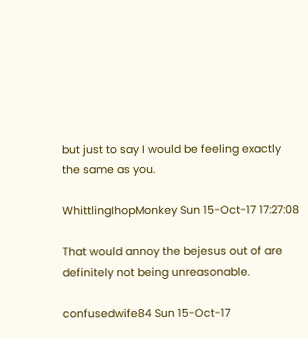but just to say I would be feeling exactly the same as you.

WhittlingIhopMonkey Sun 15-Oct-17 17:27:08

That would annoy the bejesus out of are definitely not being unreasonable.

confusedwife84 Sun 15-Oct-17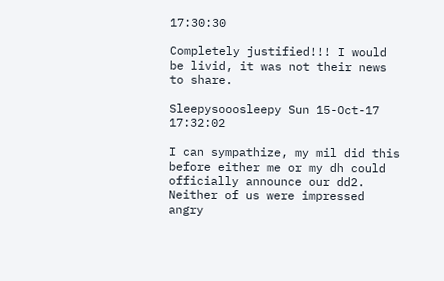17:30:30

Completely justified!!! I would be livid, it was not their news to share.

Sleepysooosleepy Sun 15-Oct-17 17:32:02

I can sympathize, my mil did this before either me or my dh could officially announce our dd2. Neither of us were impressed angry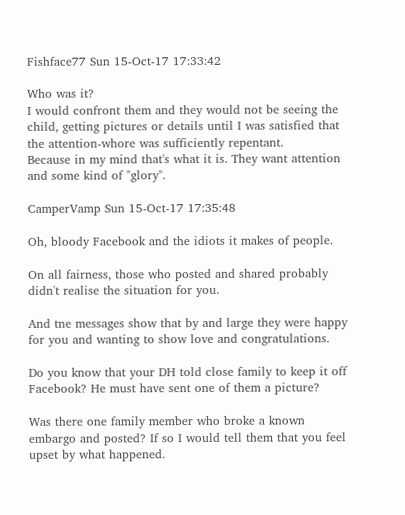Fishface77 Sun 15-Oct-17 17:33:42

Who was it?
I would confront them and they would not be seeing the child, getting pictures or details until I was satisfied that the attention-whore was sufficiently repentant.
Because in my mind that's what it is. They want attention and some kind of "glory".

CamperVamp Sun 15-Oct-17 17:35:48

Oh, bloody Facebook and the idiots it makes of people.

On all fairness, those who posted and shared probably didn't realise the situation for you.

And tne messages show that by and large they were happy for you and wanting to show love and congratulations.

Do you know that your DH told close family to keep it off Facebook? He must have sent one of them a picture?

Was there one family member who broke a known embargo and posted? If so I would tell them that you feel upset by what happened.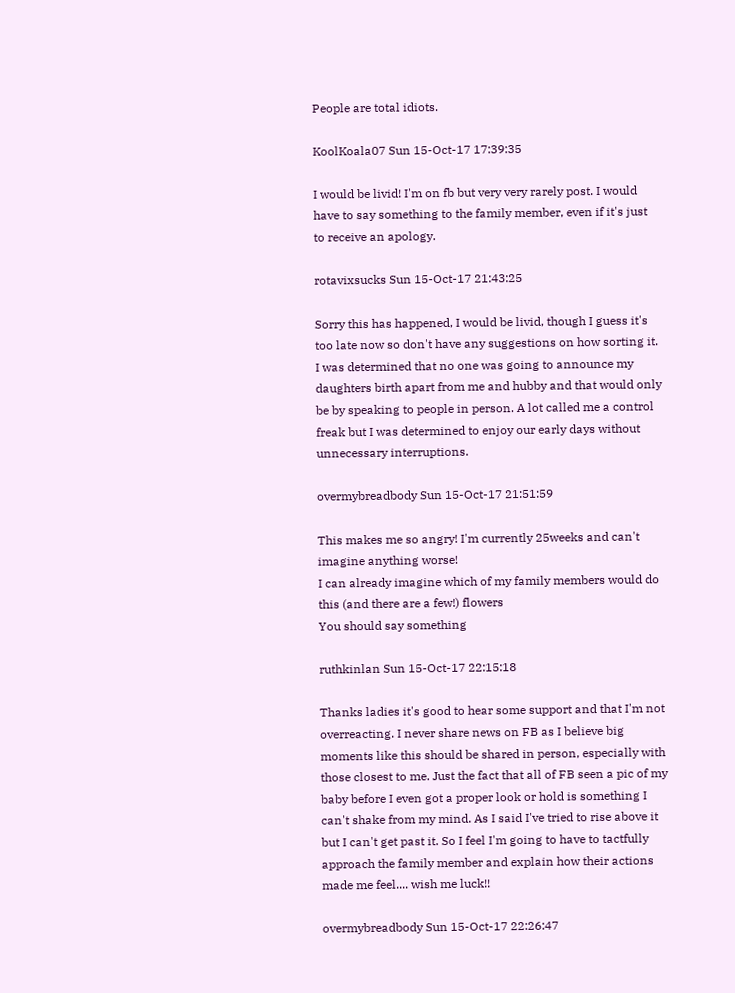People are total idiots.

KoolKoala07 Sun 15-Oct-17 17:39:35

I would be livid! I'm on fb but very very rarely post. I would have to say something to the family member, even if it's just to receive an apology.

rotavixsucks Sun 15-Oct-17 21:43:25

Sorry this has happened, I would be livid, though I guess it's too late now so don't have any suggestions on how sorting it. I was determined that no one was going to announce my daughters birth apart from me and hubby and that would only be by speaking to people in person. A lot called me a control freak but I was determined to enjoy our early days without unnecessary interruptions.

overmybreadbody Sun 15-Oct-17 21:51:59

This makes me so angry! I'm currently 25weeks and can't imagine anything worse!
I can already imagine which of my family members would do this (and there are a few!) flowers
You should say something

ruthkinlan Sun 15-Oct-17 22:15:18

Thanks ladies it's good to hear some support and that I'm not overreacting. I never share news on FB as I believe big moments like this should be shared in person, especially with those closest to me. Just the fact that all of FB seen a pic of my baby before I even got a proper look or hold is something I can't shake from my mind. As I said I've tried to rise above it but I can't get past it. So I feel I'm going to have to tactfully approach the family member and explain how their actions made me feel.... wish me luck!!

overmybreadbody Sun 15-Oct-17 22:26:47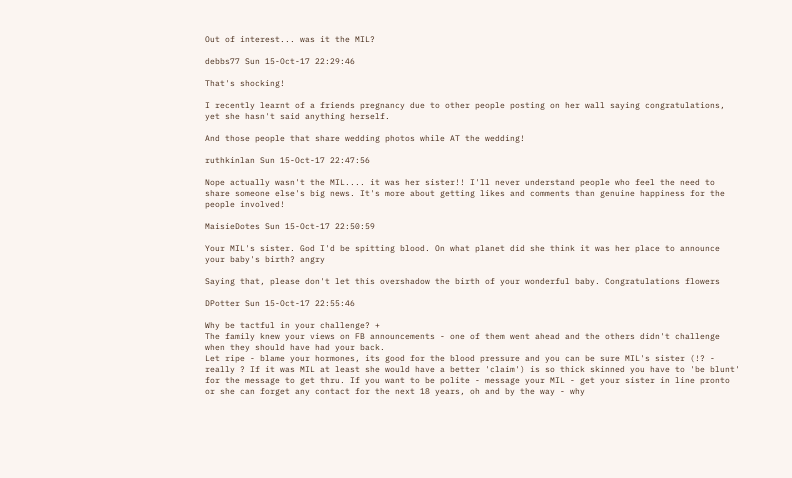Out of interest... was it the MIL?

debbs77 Sun 15-Oct-17 22:29:46

That's shocking!

I recently learnt of a friends pregnancy due to other people posting on her wall saying congratulations, yet she hasn't said anything herself.

And those people that share wedding photos while AT the wedding!

ruthkinlan Sun 15-Oct-17 22:47:56

Nope actually wasn't the MIL.... it was her sister!! I'll never understand people who feel the need to share someone else's big news. It's more about getting likes and comments than genuine happiness for the people involved!

MaisieDotes Sun 15-Oct-17 22:50:59

Your MIL's sister. God I'd be spitting blood. On what planet did she think it was her place to announce your baby's birth? angry

Saying that, please don't let this overshadow the birth of your wonderful baby. Congratulations flowers

DPotter Sun 15-Oct-17 22:55:46

Why be tactful in your challenge? +
The family knew your views on FB announcements - one of them went ahead and the others didn't challenge when they should have had your back.
Let ripe - blame your hormones, its good for the blood pressure and you can be sure MIL's sister (!? - really ? If it was MIL at least she would have a better 'claim') is so thick skinned you have to 'be blunt' for the message to get thru. If you want to be polite - message your MIL - get your sister in line pronto or she can forget any contact for the next 18 years, oh and by the way - why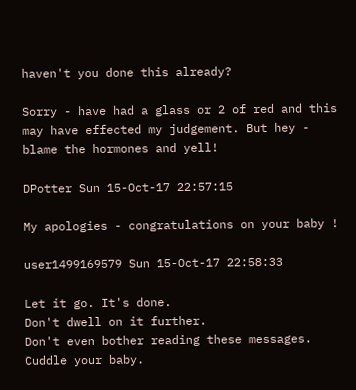haven't you done this already?

Sorry - have had a glass or 2 of red and this may have effected my judgement. But hey - blame the hormones and yell!

DPotter Sun 15-Oct-17 22:57:15

My apologies - congratulations on your baby !

user1499169579 Sun 15-Oct-17 22:58:33

Let it go. It's done.
Don't dwell on it further.
Don't even bother reading these messages.
Cuddle your baby.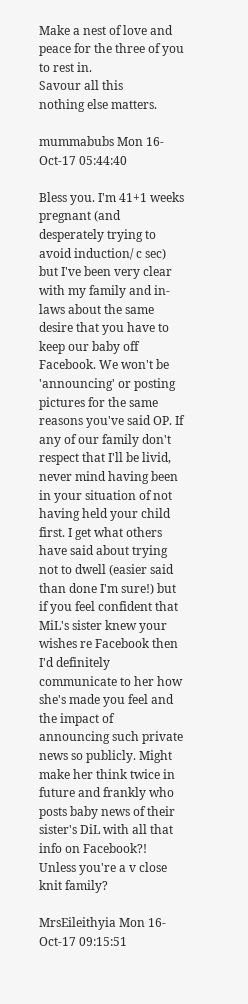Make a nest of love and peace for the three of you to rest in.
Savour all this
nothing else matters.

mummabubs Mon 16-Oct-17 05:44:40

Bless you. I'm 41+1 weeks pregnant (and desperately trying to avoid induction/ c sec) but I've been very clear with my family and in-laws about the same desire that you have to keep our baby off Facebook. We won't be 'announcing' or posting pictures for the same reasons you've said OP. If any of our family don't respect that I'll be livid, never mind having been in your situation of not having held your child first. I get what others have said about trying not to dwell (easier said than done I'm sure!) but if you feel confident that MiL's sister knew your wishes re Facebook then I'd definitely communicate to her how she's made you feel and the impact of announcing such private news so publicly. Might make her think twice in future and frankly who posts baby news of their sister's DiL with all that info on Facebook?! Unless you're a v close knit family?

MrsEileithyia Mon 16-Oct-17 09:15:51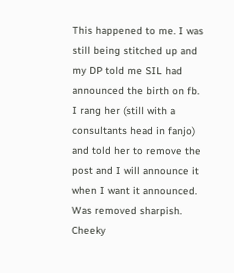This happened to me. I was still being stitched up and my DP told me SIL had announced the birth on fb. I rang her (still with a consultants head in fanjo) and told her to remove the post and I will announce it when I want it announced. Was removed sharpish. Cheeky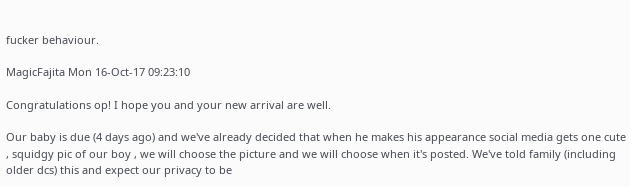fucker behaviour.

MagicFajita Mon 16-Oct-17 09:23:10

Congratulations op! I hope you and your new arrival are well.

Our baby is due (4 days ago) and we've already decided that when he makes his appearance social media gets one cute , squidgy pic of our boy , we will choose the picture and we will choose when it's posted. We've told family (including older dcs) this and expect our privacy to be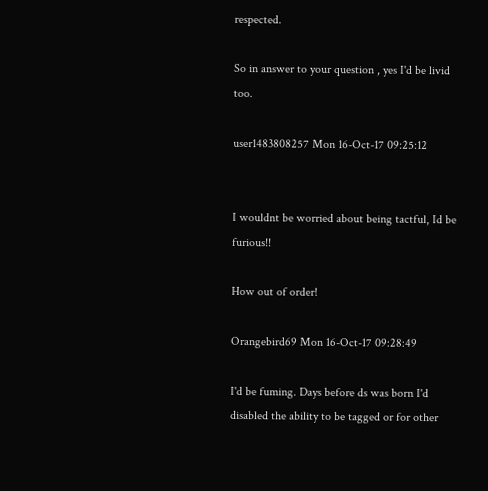respected.

So in answer to your question , yes I'd be livid too.

user1483808257 Mon 16-Oct-17 09:25:12


I wouldnt be worried about being tactful, Id be furious!!

How out of order!

Orangebird69 Mon 16-Oct-17 09:28:49

I'd be fuming. Days before ds was born I'd disabled the ability to be tagged or for other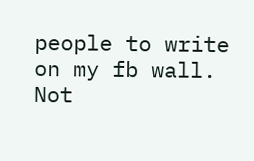people to write on my fb wall. Not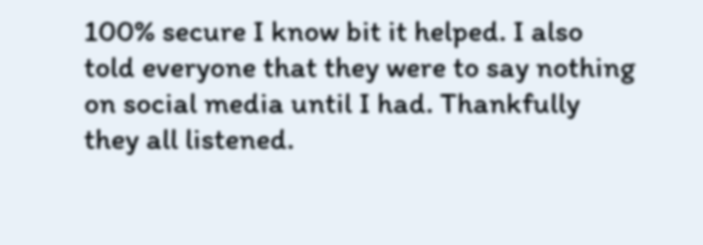100% secure I know bit it helped. I also told everyone that they were to say nothing on social media until I had. Thankfully they all listened.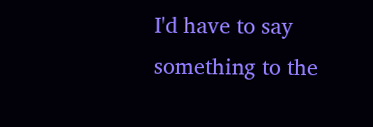I'd have to say something to the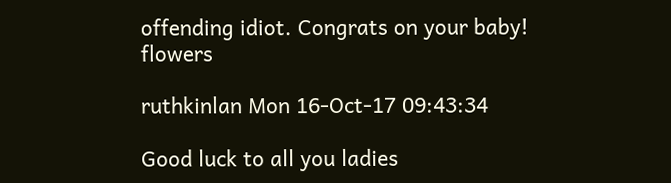offending idiot. Congrats on your baby! flowers

ruthkinlan Mon 16-Oct-17 09:43:34

Good luck to all you ladies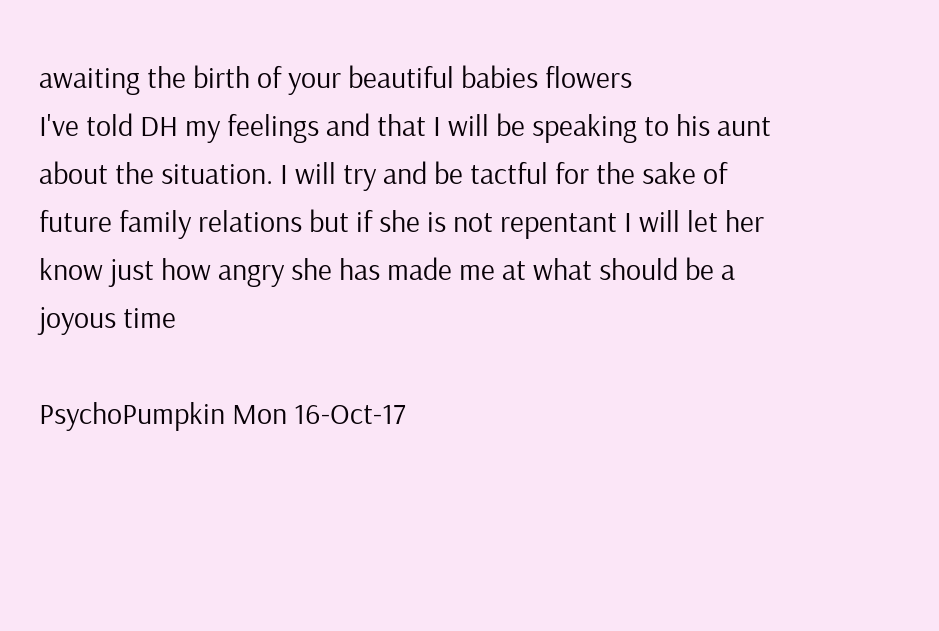awaiting the birth of your beautiful babies flowers
I've told DH my feelings and that I will be speaking to his aunt about the situation. I will try and be tactful for the sake of future family relations but if she is not repentant I will let her know just how angry she has made me at what should be a joyous time

PsychoPumpkin Mon 16-Oct-17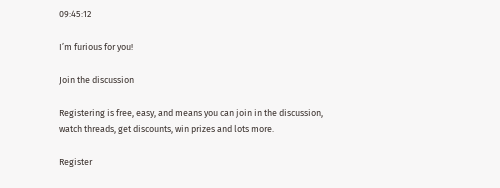09:45:12

I’m furious for you!

Join the discussion

Registering is free, easy, and means you can join in the discussion, watch threads, get discounts, win prizes and lots more.

Register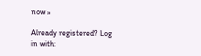now »

Already registered? Log in with: